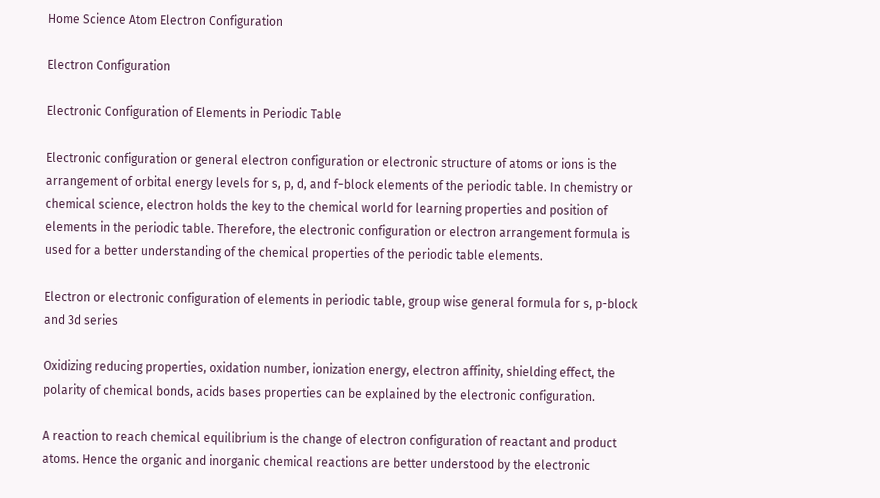Home Science Atom Electron Configuration

Electron Configuration

Electronic Configuration of Elements in Periodic Table

Electronic configuration or general electron configuration or electronic structure of atoms or ions is the arrangement of orbital energy levels for s, p, d, and f−block elements of the periodic table. In chemistry or chemical science, electron holds the key to the chemical world for learning properties and position of elements in the periodic table. Therefore, the electronic configuration or electron arrangement formula is used for a better understanding of the chemical properties of the periodic table elements.

Electron or electronic configuration of elements in periodic table, group wise general formula for s, p-block and 3d series

Oxidizing reducing properties, oxidation number, ionization energy, electron affinity, shielding effect, the polarity of chemical bonds, acids bases properties can be explained by the electronic configuration.

A reaction to reach chemical equilibrium is the change of electron configuration of reactant and product atoms. Hence the organic and inorganic chemical reactions are better understood by the electronic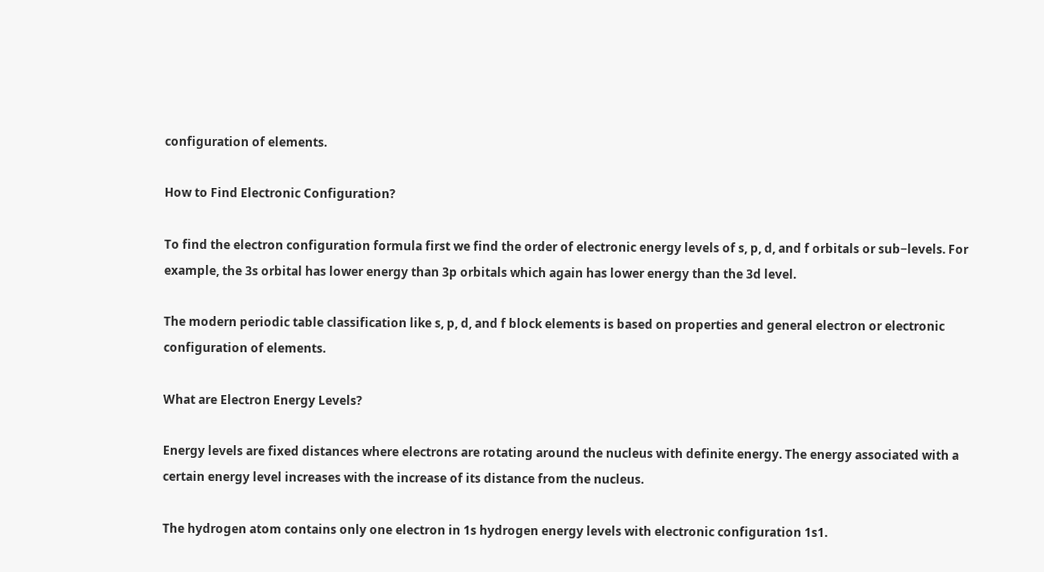configuration of elements.

How to Find Electronic Configuration?

To find the electron configuration formula first we find the order of electronic energy levels of s, p, d, and f orbitals or sub−levels. For example, the 3s orbital has lower energy than 3p orbitals which again has lower energy than the 3d level.

The modern periodic table classification like s, p, d, and f block elements is based on properties and general electron or electronic configuration of elements.

What are Electron Energy Levels?

Energy levels are fixed distances where electrons are rotating around the nucleus with definite energy. The energy associated with a certain energy level increases with the increase of its distance from the nucleus.

The hydrogen atom contains only one electron in 1s hydrogen energy levels with electronic configuration 1s1.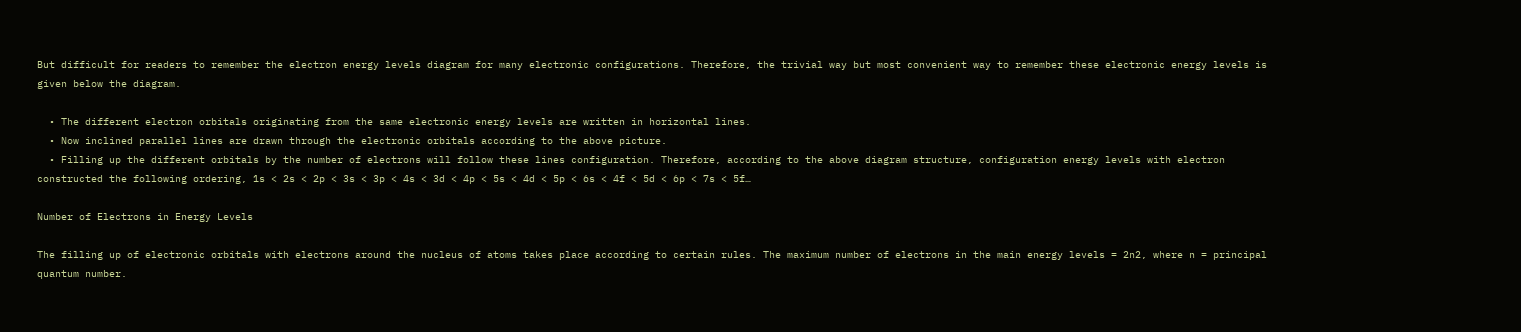But difficult for readers to remember the electron energy levels diagram for many electronic configurations. Therefore, the trivial way but most convenient way to remember these electronic energy levels is given below the diagram.

  • The different electron orbitals originating from the same electronic energy levels are written in horizontal lines.
  • Now inclined parallel lines are drawn through the electronic orbitals according to the above picture.
  • Filling up the different orbitals by the number of electrons will follow these lines configuration. Therefore, according to the above diagram structure, configuration energy levels with electron constructed the following ordering, 1s < 2s < 2p < 3s < 3p < 4s < 3d < 4p < 5s < 4d < 5p < 6s < 4f < 5d < 6p < 7s < 5f…

Number of Electrons in Energy Levels

The filling up of electronic orbitals with electrons around the nucleus of atoms takes place according to certain rules. The maximum number of electrons in the main energy levels = 2n2, where n = principal quantum number.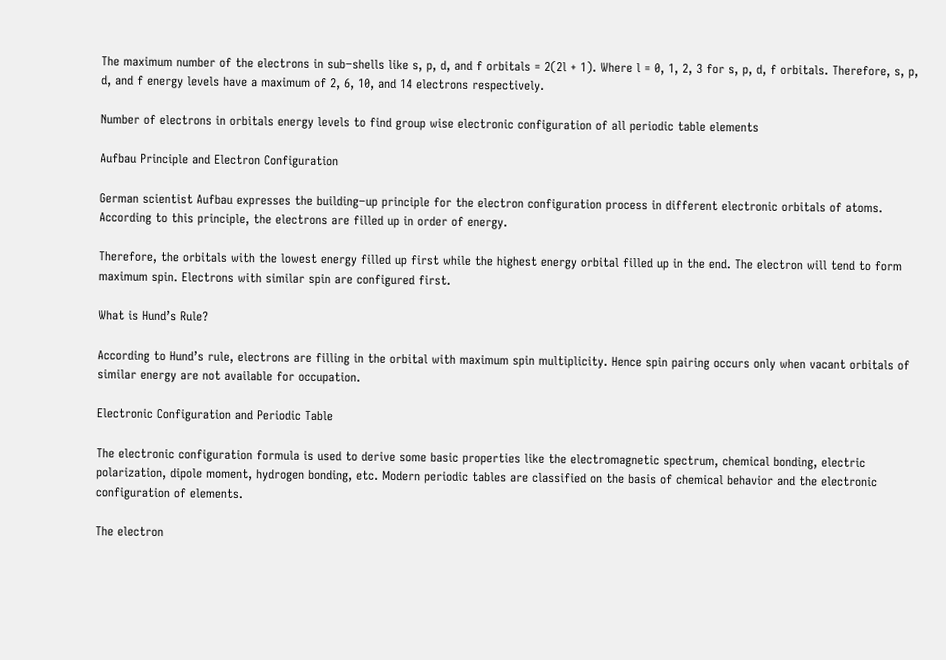The maximum number of the electrons in sub−shells like s, p, d, and f orbitals = 2(2l + 1). Where l = 0, 1, 2, 3 for s, p, d, f orbitals. Therefore, s, p, d, and f energy levels have a maximum of 2, 6, 10, and 14 electrons respectively.

Number of electrons in orbitals energy levels to find group wise electronic configuration of all periodic table elements

Aufbau Principle and Electron Configuration

German scientist Aufbau expresses the building−up principle for the electron configuration process in different electronic orbitals of atoms. According to this principle, the electrons are filled up in order of energy.

Therefore, the orbitals with the lowest energy filled up first while the highest energy orbital filled up in the end. The electron will tend to form maximum spin. Electrons with similar spin are configured first.

What is Hund’s Rule?

According to Hund’s rule, electrons are filling in the orbital with maximum spin multiplicity. Hence spin pairing occurs only when vacant orbitals of similar energy are not available for occupation.

Electronic Configuration and Periodic Table

The electronic configuration formula is used to derive some basic properties like the electromagnetic spectrum, chemical bonding, electric polarization, dipole moment, hydrogen bonding, etc. Modern periodic tables are classified on the basis of chemical behavior and the electronic configuration of elements.

The electron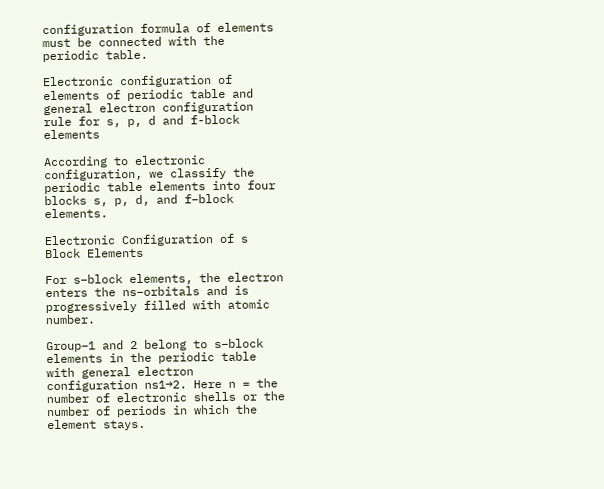configuration formula of elements must be connected with the periodic table.

Electronic configuration of elements of periodic table and general electron configuration rule for s, p, d and f-block elements

According to electronic configuration, we classify the periodic table elements into four blocks s, p, d, and f−block elements.

Electronic Configuration of s Block Elements

For s−block elements, the electron enters the ns−orbitals and is progressively filled with atomic number.

Group−1 and 2 belong to s−block elements in the periodic table with general electron configuration ns1→2. Here n = the number of electronic shells or the number of periods in which the element stays.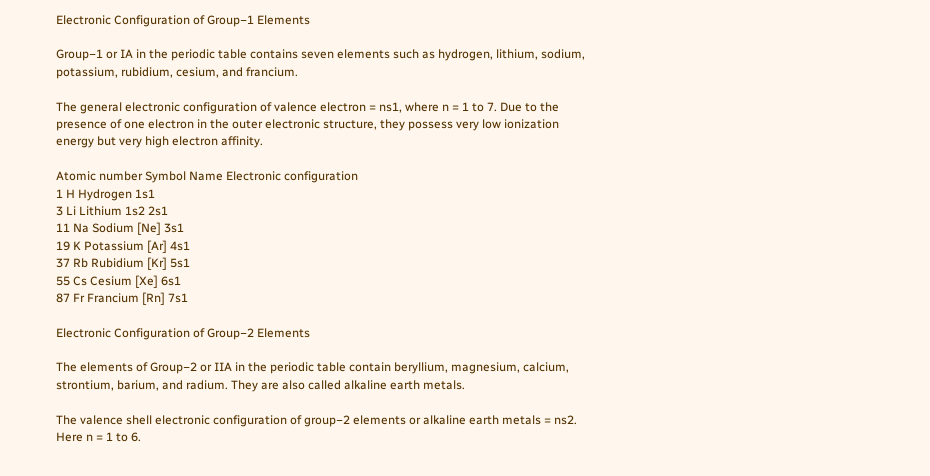Electronic Configuration of Group−1 Elements

Group−1 or IA in the periodic table contains seven elements such as hydrogen, lithium, sodium, potassium, rubidium, cesium, and francium.

The general electronic configuration of valence electron = ns1, where n = 1 to 7. Due to the presence of one electron in the outer electronic structure, they possess very low ionization energy but very high electron affinity.

Atomic number Symbol Name Electronic configuration
1 H Hydrogen 1s1
3 Li Lithium 1s2 2s1
11 Na Sodium [Ne] 3s1
19 K Potassium [Ar] 4s1
37 Rb Rubidium [Kr] 5s1
55 Cs Cesium [Xe] 6s1
87 Fr Francium [Rn] 7s1

Electronic Configuration of Group−2 Elements

The elements of Group−2 or IIA in the periodic table contain beryllium, magnesium, calcium, strontium, barium, and radium. They are also called alkaline earth metals.

The valence shell electronic configuration of group−2 elements or alkaline earth metals = ns2. Here n = 1 to 6.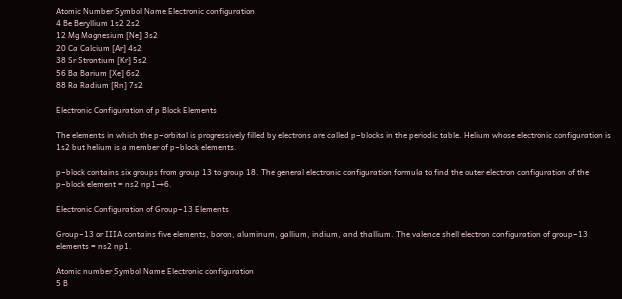Atomic Number Symbol Name Electronic configuration
4 Be Beryllium 1s2 2s2
12 Mg Magnesium [Ne] 3s2
20 Ca Calcium [Ar] 4s2
38 Sr Strontium [Kr] 5s2
56 Ba Barium [Xe] 6s2
88 Ra Radium [Rn] 7s2

Electronic Configuration of p Block Elements

The elements in which the p−orbital is progressively filled by electrons are called p−blocks in the periodic table. Helium whose electronic configuration is 1s2 but helium is a member of p−block elements.

p−block contains six groups from group 13 to group 18. The general electronic configuration formula to find the outer electron configuration of the p−block element = ns2 np1→6.

Electronic Configuration of Group−13 Elements

Group−13 or IIIA contains five elements, boron, aluminum, gallium, indium, and thallium. The valence shell electron configuration of group−13 elements = ns2 np1.

Atomic number Symbol Name Electronic configuration
5 B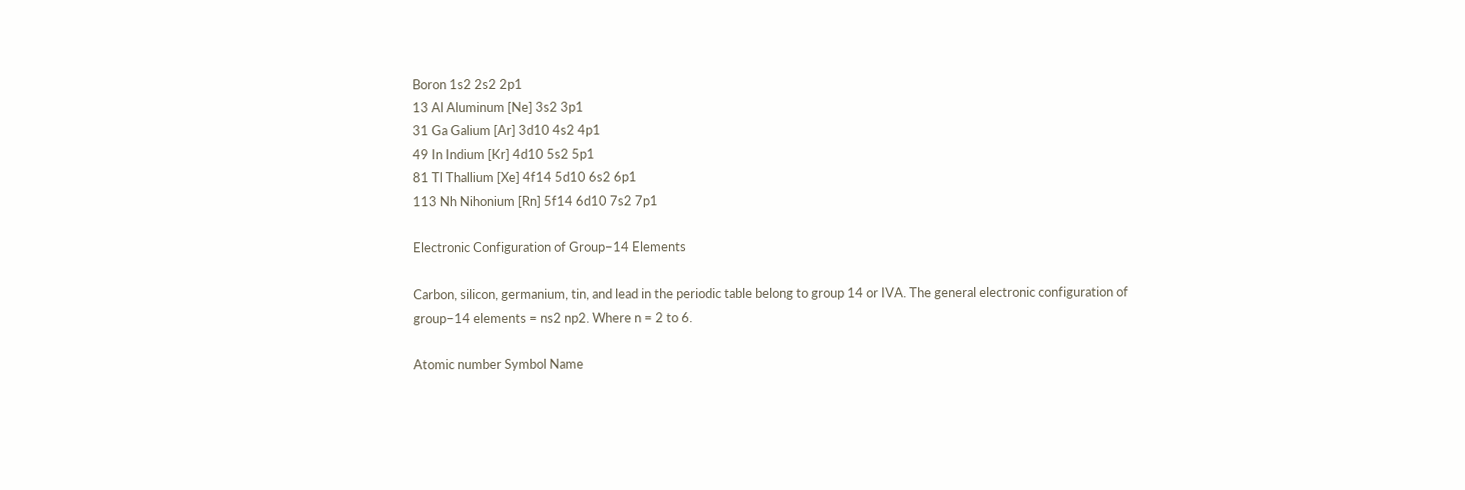Boron 1s2 2s2 2p1
13 Al Aluminum [Ne] 3s2 3p1
31 Ga Galium [Ar] 3d10 4s2 4p1
49 In Indium [Kr] 4d10 5s2 5p1
81 Tl Thallium [Xe] 4f14 5d10 6s2 6p1
113 Nh Nihonium [Rn] 5f14 6d10 7s2 7p1

Electronic Configuration of Group−14 Elements

Carbon, silicon, germanium, tin, and lead in the periodic table belong to group 14 or IVA. The general electronic configuration of group−14 elements = ns2 np2. Where n = 2 to 6.

Atomic number Symbol Name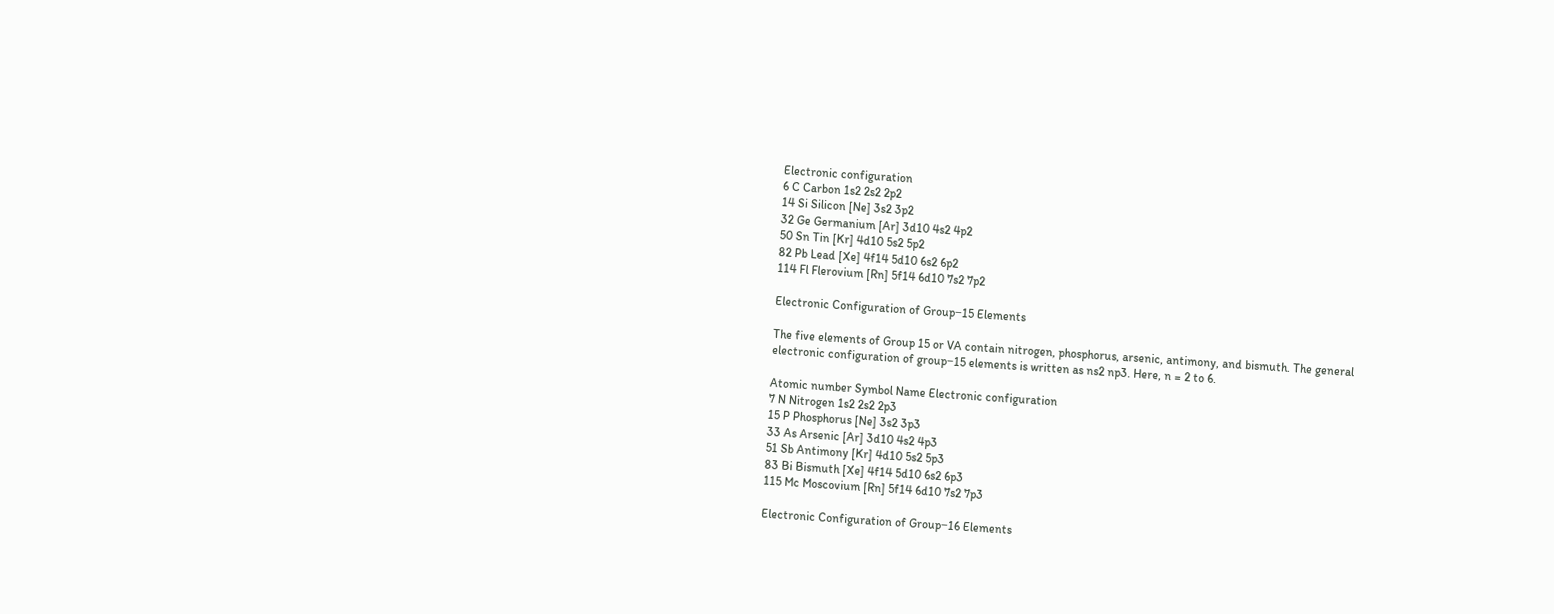Electronic configuration
6 C Carbon 1s2 2s2 2p2
14 Si Silicon [Ne] 3s2 3p2
32 Ge Germanium [Ar] 3d10 4s2 4p2
50 Sn Tin [Kr] 4d10 5s2 5p2
82 Pb Lead [Xe] 4f14 5d10 6s2 6p2
114 Fl Flerovium [Rn] 5f14 6d10 7s2 7p2

Electronic Configuration of Group−15 Elements

The five elements of Group 15 or VA contain nitrogen, phosphorus, arsenic, antimony, and bismuth. The general electronic configuration of group−15 elements is written as ns2 np3. Here, n = 2 to 6.

Atomic number Symbol Name Electronic configuration
7 N Nitrogen 1s2 2s2 2p3
15 P Phosphorus [Ne] 3s2 3p3
33 As Arsenic [Ar] 3d10 4s2 4p3
51 Sb Antimony [Kr] 4d10 5s2 5p3
83 Bi Bismuth [Xe] 4f14 5d10 6s2 6p3
115 Mc Moscovium [Rn] 5f14 6d10 7s2 7p3

Electronic Configuration of Group−16 Elements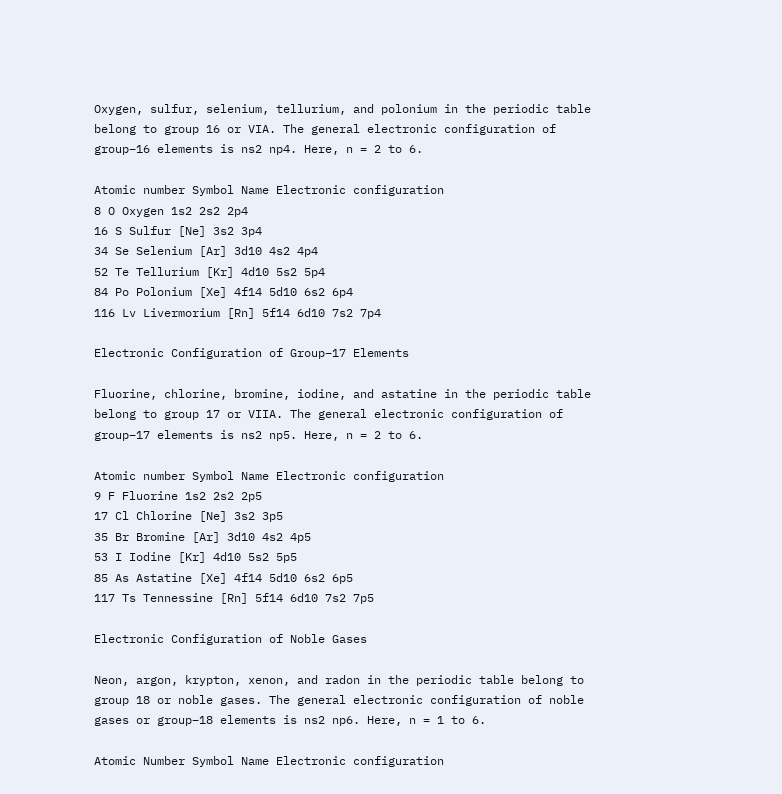Oxygen, sulfur, selenium, tellurium, and polonium in the periodic table belong to group 16 or VIA. The general electronic configuration of group−16 elements is ns2 np4. Here, n = 2 to 6.

Atomic number Symbol Name Electronic configuration
8 O Oxygen 1s2 2s2 2p4
16 S Sulfur [Ne] 3s2 3p4
34 Se Selenium [Ar] 3d10 4s2 4p4
52 Te Tellurium [Kr] 4d10 5s2 5p4
84 Po Polonium [Xe] 4f14 5d10 6s2 6p4
116 Lv Livermorium [Rn] 5f14 6d10 7s2 7p4

Electronic Configuration of Group−17 Elements

Fluorine, chlorine, bromine, iodine, and astatine in the periodic table belong to group 17 or VIIA. The general electronic configuration of group−17 elements is ns2 np5. Here, n = 2 to 6.

Atomic number Symbol Name Electronic configuration
9 F Fluorine 1s2 2s2 2p5
17 Cl Chlorine [Ne] 3s2 3p5
35 Br Bromine [Ar] 3d10 4s2 4p5
53 I Iodine [Kr] 4d10 5s2 5p5
85 As Astatine [Xe] 4f14 5d10 6s2 6p5
117 Ts Tennessine [Rn] 5f14 6d10 7s2 7p5

Electronic Configuration of Noble Gases

Neon, argon, krypton, xenon, and radon in the periodic table belong to group 18 or noble gases. The general electronic configuration of noble gases or group−18 elements is ns2 np6. Here, n = 1 to 6.

Atomic Number Symbol Name Electronic configuration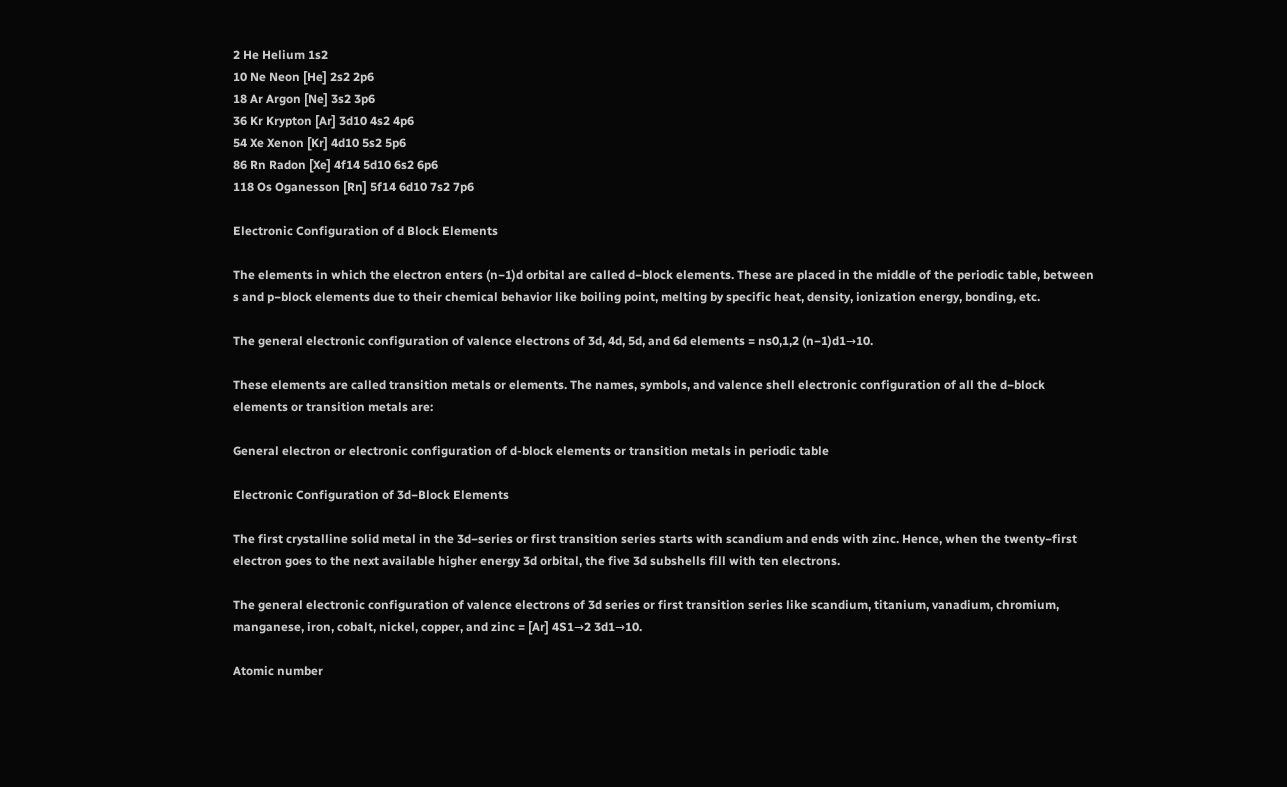2 He Helium 1s2
10 Ne Neon [He] 2s2 2p6
18 Ar Argon [Ne] 3s2 3p6
36 Kr Krypton [Ar] 3d10 4s2 4p6
54 Xe Xenon [Kr] 4d10 5s2 5p6
86 Rn Radon [Xe] 4f14 5d10 6s2 6p6
118 Os Oganesson [Rn] 5f14 6d10 7s2 7p6

Electronic Configuration of d Block Elements

The elements in which the electron enters (n−1)d orbital are called d−block elements. These are placed in the middle of the periodic table, between s and p−block elements due to their chemical behavior like boiling point, melting by specific heat, density, ionization energy, bonding, etc.

The general electronic configuration of valence electrons of 3d, 4d, 5d, and 6d elements = ns0,1,2 (n−1)d1→10.

These elements are called transition metals or elements. The names, symbols, and valence shell electronic configuration of all the d−block elements or transition metals are:

General electron or electronic configuration of d-block elements or transition metals in periodic table

Electronic Configuration of 3d−Block Elements

The first crystalline solid metal in the 3d−series or first transition series starts with scandium and ends with zinc. Hence, when the twenty−first electron goes to the next available higher energy 3d orbital, the five 3d subshells fill with ten electrons.

The general electronic configuration of valence electrons of 3d series or first transition series like scandium, titanium, vanadium, chromium, manganese, iron, cobalt, nickel, copper, and zinc = [Ar] 4S1→2 3d1→10.

Atomic number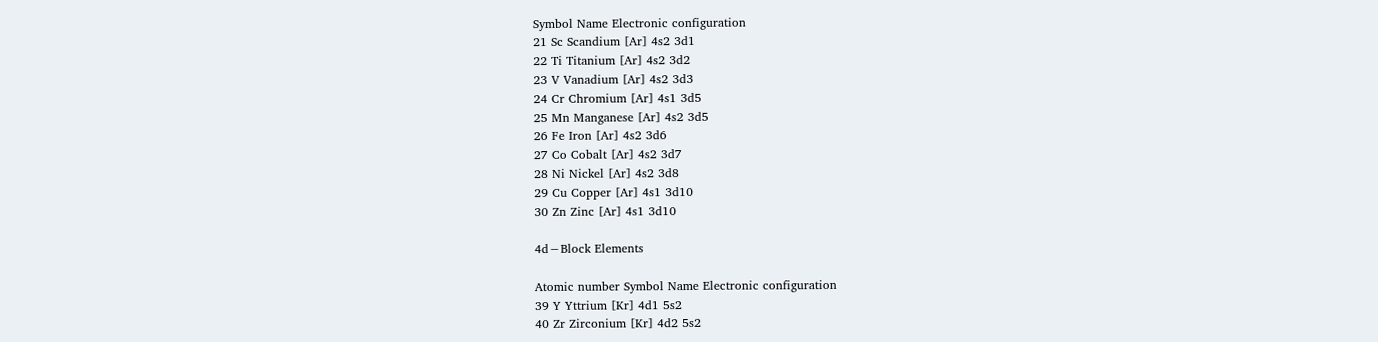Symbol Name Electronic configuration
21 Sc Scandium [Ar] 4s2 3d1
22 Ti Titanium [Ar] 4s2 3d2
23 V Vanadium [Ar] 4s2 3d3
24 Cr Chromium [Ar] 4s1 3d5
25 Mn Manganese [Ar] 4s2 3d5
26 Fe Iron [Ar] 4s2 3d6
27 Co Cobalt [Ar] 4s2 3d7
28 Ni Nickel [Ar] 4s2 3d8
29 Cu Copper [Ar] 4s1 3d10
30 Zn Zinc [Ar] 4s1 3d10

4d−Block Elements

Atomic number Symbol Name Electronic configuration
39 Y Yttrium [Kr] 4d1 5s2
40 Zr Zirconium [Kr] 4d2 5s2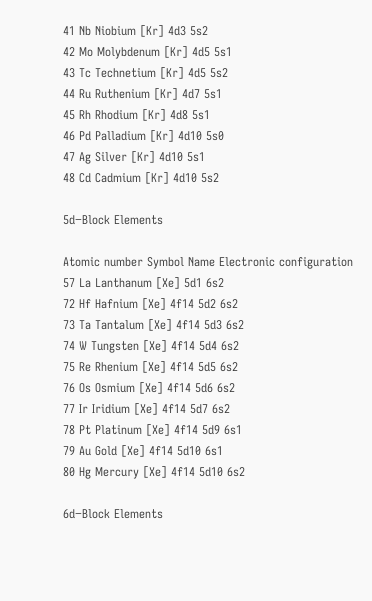41 Nb Niobium [Kr] 4d3 5s2
42 Mo Molybdenum [Kr] 4d5 5s1
43 Tc Technetium [Kr] 4d5 5s2
44 Ru Ruthenium [Kr] 4d7 5s1
45 Rh Rhodium [Kr] 4d8 5s1
46 Pd Palladium [Kr] 4d10 5s0
47 Ag Silver [Kr] 4d10 5s1
48 Cd Cadmium [Kr] 4d10 5s2

5d−Block Elements

Atomic number Symbol Name Electronic configuration
57 La Lanthanum [Xe] 5d1 6s2
72 Hf Hafnium [Xe] 4f14 5d2 6s2
73 Ta Tantalum [Xe] 4f14 5d3 6s2
74 W Tungsten [Xe] 4f14 5d4 6s2
75 Re Rhenium [Xe] 4f14 5d5 6s2
76 Os Osmium [Xe] 4f14 5d6 6s2
77 Ir Iridium [Xe] 4f14 5d7 6s2
78 Pt Platinum [Xe] 4f14 5d9 6s1
79 Au Gold [Xe] 4f14 5d10 6s1
80 Hg Mercury [Xe] 4f14 5d10 6s2

6d−Block Elements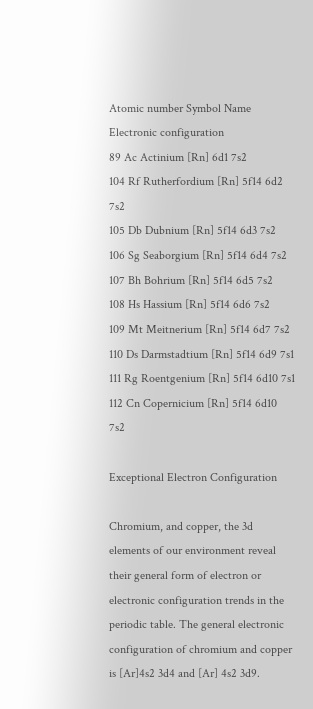Atomic number Symbol Name Electronic configuration
89 Ac Actinium [Rn] 6d1 7s2
104 Rf Rutherfordium [Rn] 5f14 6d2 7s2
105 Db Dubnium [Rn] 5f14 6d3 7s2
106 Sg Seaborgium [Rn] 5f14 6d4 7s2
107 Bh Bohrium [Rn] 5f14 6d5 7s2
108 Hs Hassium [Rn] 5f14 6d6 7s2
109 Mt Meitnerium [Rn] 5f14 6d7 7s2
110 Ds Darmstadtium [Rn] 5f14 6d9 7s1
111 Rg Roentgenium [Rn] 5f14 6d10 7s1
112 Cn Copernicium [Rn] 5f14 6d10 7s2

Exceptional Electron Configuration

Chromium, and copper, the 3d elements of our environment reveal their general form of electron or electronic configuration trends in the periodic table. The general electronic configuration of chromium and copper is [Ar]4s2 3d4 and [Ar] 4s2 3d9.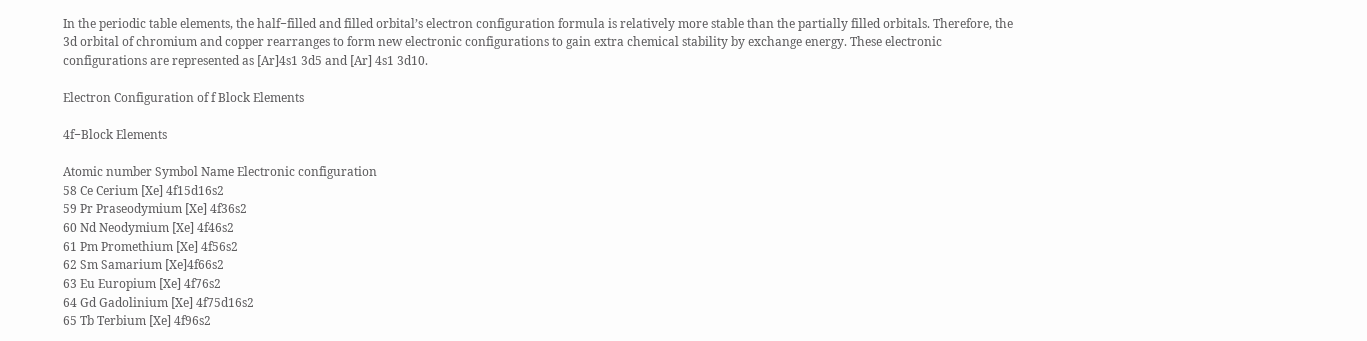In the periodic table elements, the half−filled and filled orbital’s electron configuration formula is relatively more stable than the partially filled orbitals. Therefore, the 3d orbital of chromium and copper rearranges to form new electronic configurations to gain extra chemical stability by exchange energy. These electronic configurations are represented as [Ar]4s1 3d5 and [Ar] 4s1 3d10.

Electron Configuration of f Block Elements

4f−Block Elements

Atomic number Symbol Name Electronic configuration
58 Ce Cerium [Xe] 4f15d16s2
59 Pr Praseodymium [Xe] 4f36s2
60 Nd Neodymium [Xe] 4f46s2
61 Pm Promethium [Xe] 4f56s2
62 Sm Samarium [Xe]4f66s2
63 Eu Europium [Xe] 4f76s2
64 Gd Gadolinium [Xe] 4f75d16s2
65 Tb Terbium [Xe] 4f96s2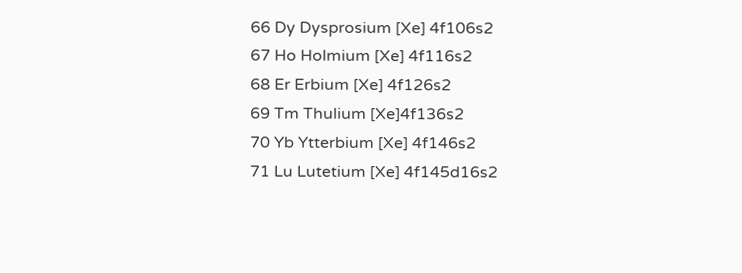66 Dy Dysprosium [Xe] 4f106s2
67 Ho Holmium [Xe] 4f116s2
68 Er Erbium [Xe] 4f126s2
69 Tm Thulium [Xe]4f136s2
70 Yb Ytterbium [Xe] 4f146s2
71 Lu Lutetium [Xe] 4f145d16s2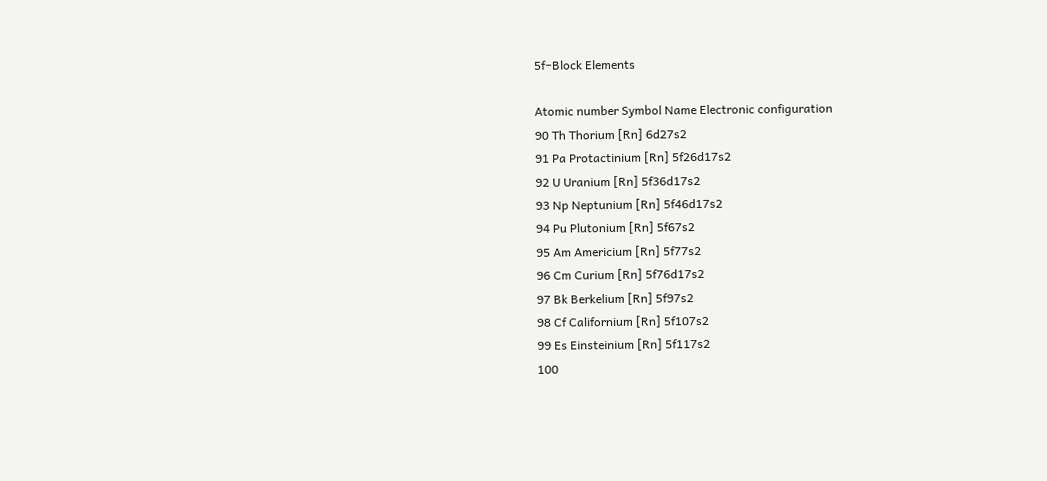5f−Block Elements

Atomic number Symbol Name Electronic configuration
90 Th Thorium [Rn] 6d27s2
91 Pa Protactinium [Rn] 5f26d17s2
92 U Uranium [Rn] 5f36d17s2
93 Np Neptunium [Rn] 5f46d17s2
94 Pu Plutonium [Rn] 5f67s2
95 Am Americium [Rn] 5f77s2
96 Cm Curium [Rn] 5f76d17s2
97 Bk Berkelium [Rn] 5f97s2
98 Cf Californium [Rn] 5f107s2
99 Es Einsteinium [Rn] 5f117s2
100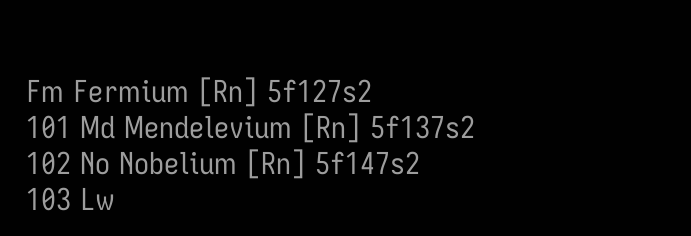Fm Fermium [Rn] 5f127s2
101 Md Mendelevium [Rn] 5f137s2
102 No Nobelium [Rn] 5f147s2
103 Lw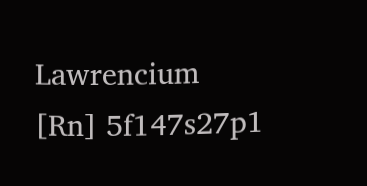Lawrencium [Rn] 5f147s27p1